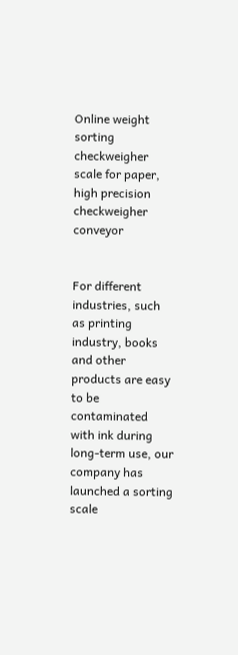Online weight sorting checkweigher scale for paper, high precision checkweigher conveyor


For different industries, such as printing industry, books and other products are easy to be contaminated with ink during long-term use, our company has launched a sorting scale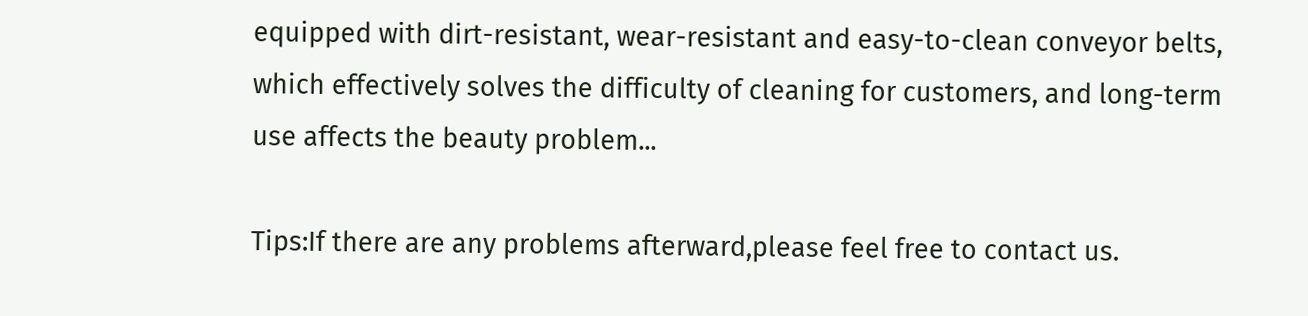equipped with dirt-resistant, wear-resistant and easy-to-clean conveyor belts, which effectively solves the difficulty of cleaning for customers, and long-term use affects the beauty problem...

Tips:If there are any problems afterward,please feel free to contact us.